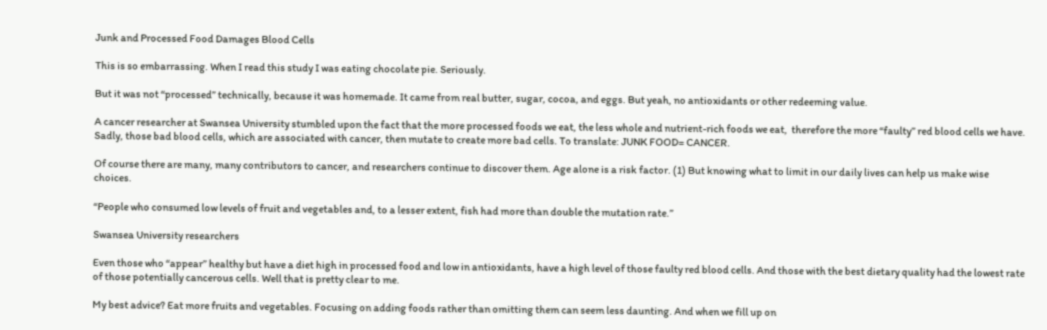Junk and Processed Food Damages Blood Cells

This is so embarrassing. When I read this study I was eating chocolate pie. Seriously.

But it was not “processed” technically, because it was homemade. It came from real butter, sugar, cocoa, and eggs. But yeah, no antioxidants or other redeeming value.

A cancer researcher at Swansea University stumbled upon the fact that the more processed foods we eat, the less whole and nutrient-rich foods we eat,  therefore the more “faulty” red blood cells we have. Sadly, those bad blood cells, which are associated with cancer, then mutate to create more bad cells. To translate: JUNK FOOD= CANCER.

Of course there are many, many contributors to cancer, and researchers continue to discover them. Age alone is a risk factor. (1) But knowing what to limit in our daily lives can help us make wise choices.

“People who consumed low levels of fruit and vegetables and, to a lesser extent, fish had more than double the mutation rate.”

Swansea University researchers

Even those who “appear” healthy but have a diet high in processed food and low in antioxidants, have a high level of those faulty red blood cells. And those with the best dietary quality had the lowest rate of those potentially cancerous cells. Well that is pretty clear to me.

My best advice? Eat more fruits and vegetables. Focusing on adding foods rather than omitting them can seem less daunting. And when we fill up on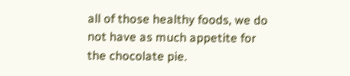all of those healthy foods, we do not have as much appetite for the chocolate pie.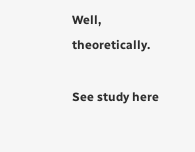Well, theoretically.

See study here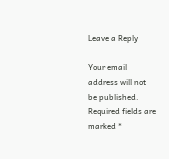Leave a Reply

Your email address will not be published. Required fields are marked *